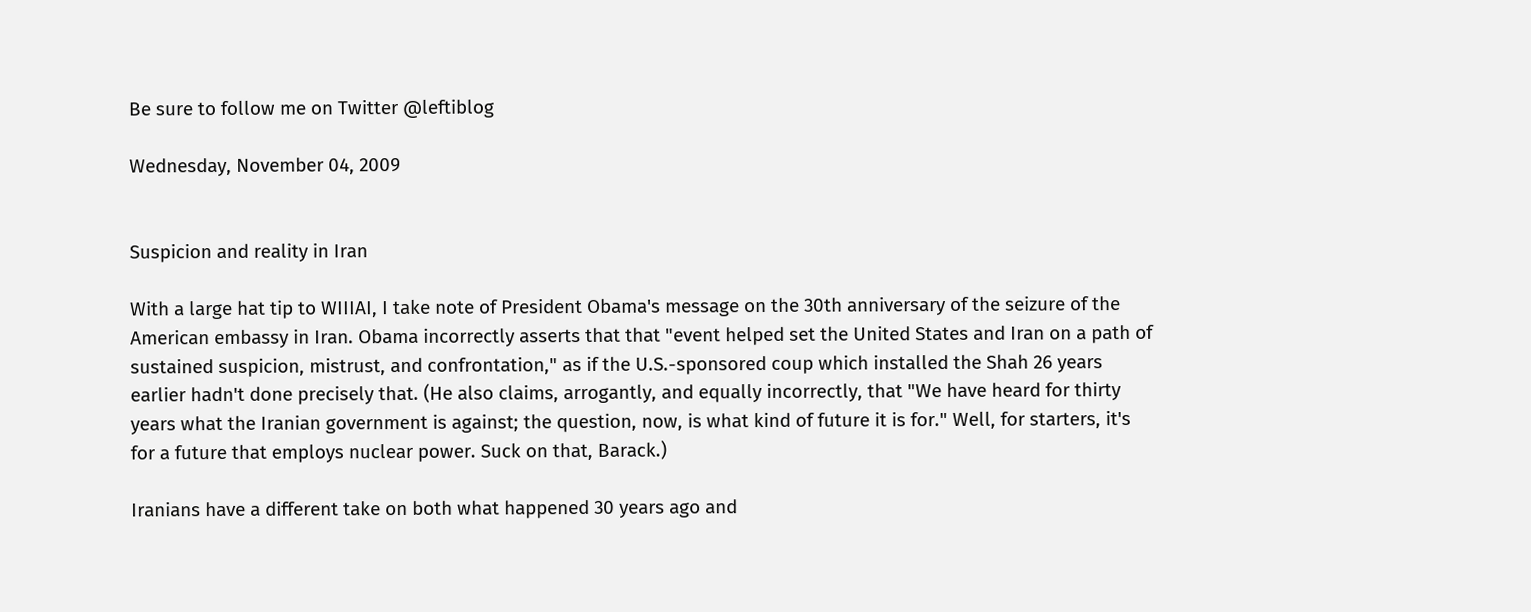Be sure to follow me on Twitter @leftiblog

Wednesday, November 04, 2009


Suspicion and reality in Iran

With a large hat tip to WIIIAI, I take note of President Obama's message on the 30th anniversary of the seizure of the American embassy in Iran. Obama incorrectly asserts that that "event helped set the United States and Iran on a path of sustained suspicion, mistrust, and confrontation," as if the U.S.-sponsored coup which installed the Shah 26 years earlier hadn't done precisely that. (He also claims, arrogantly, and equally incorrectly, that "We have heard for thirty years what the Iranian government is against; the question, now, is what kind of future it is for." Well, for starters, it's for a future that employs nuclear power. Suck on that, Barack.)

Iranians have a different take on both what happened 30 years ago and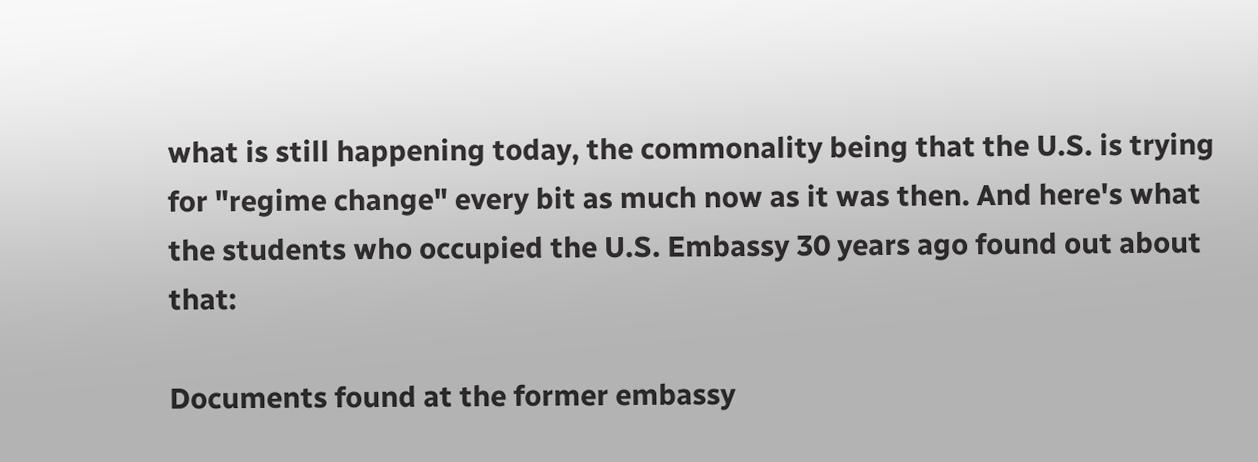what is still happening today, the commonality being that the U.S. is trying for "regime change" every bit as much now as it was then. And here's what the students who occupied the U.S. Embassy 30 years ago found out about that:

Documents found at the former embassy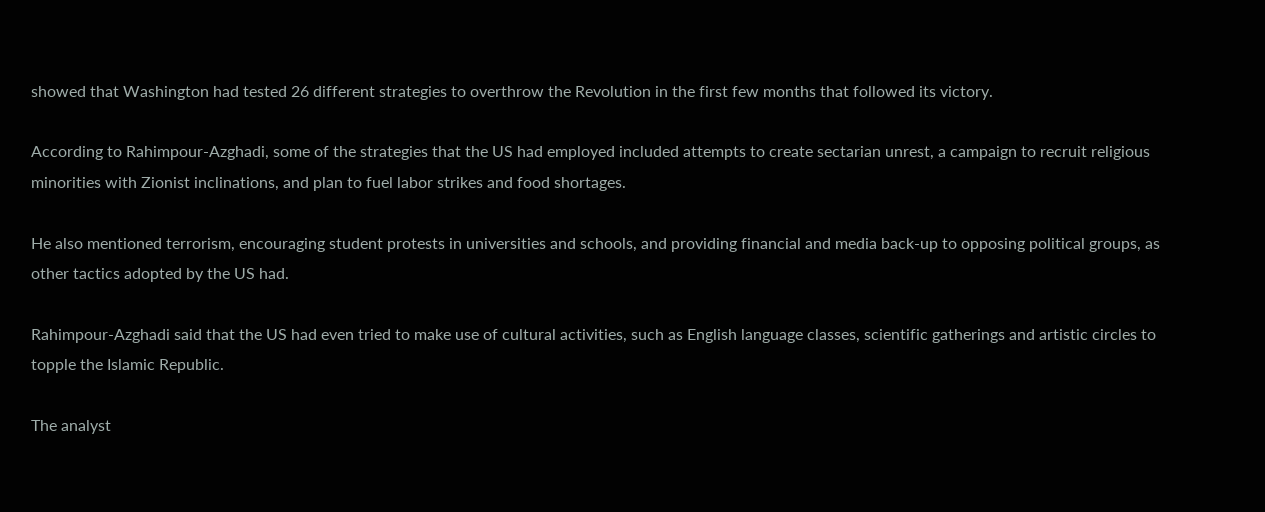showed that Washington had tested 26 different strategies to overthrow the Revolution in the first few months that followed its victory.

According to Rahimpour-Azghadi, some of the strategies that the US had employed included attempts to create sectarian unrest, a campaign to recruit religious minorities with Zionist inclinations, and plan to fuel labor strikes and food shortages.

He also mentioned terrorism, encouraging student protests in universities and schools, and providing financial and media back-up to opposing political groups, as other tactics adopted by the US had.

Rahimpour-Azghadi said that the US had even tried to make use of cultural activities, such as English language classes, scientific gatherings and artistic circles to topple the Islamic Republic.

The analyst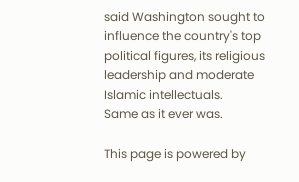said Washington sought to influence the country's top political figures, its religious leadership and moderate Islamic intellectuals.
Same as it ever was.

This page is powered by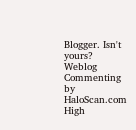Blogger. Isn't yours? Weblog Commenting by HaloScan.com High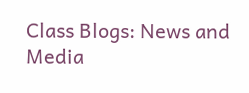Class Blogs: News and Media